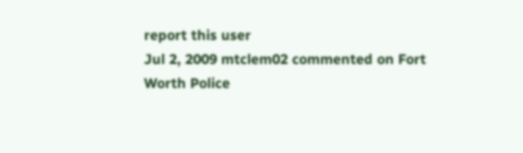report this user
Jul 2, 2009 mtclem02 commented on Fort Worth Police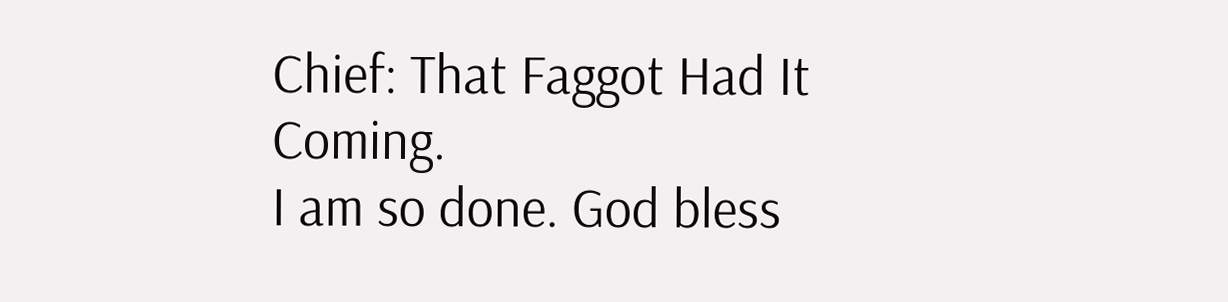Chief: That Faggot Had It Coming.
I am so done. God bless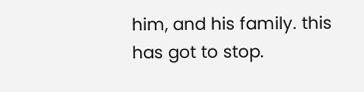him, and his family. this has got to stop.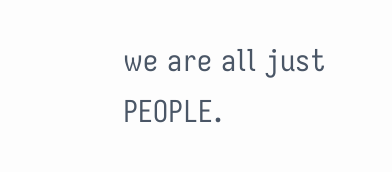we are all just PEOPLE.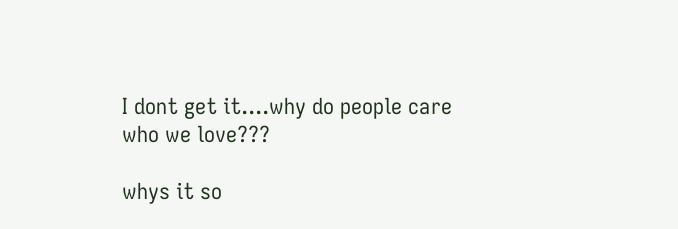I dont get it....why do people care who we love???

whys it so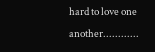hard to love one another............